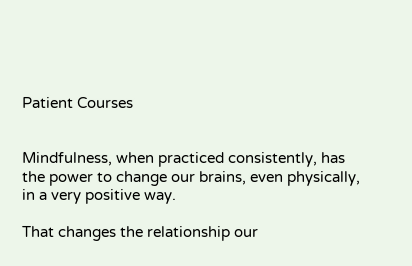Patient Courses


Mindfulness, when practiced consistently, has the power to change our brains, even physically, in a very positive way.

That changes the relationship our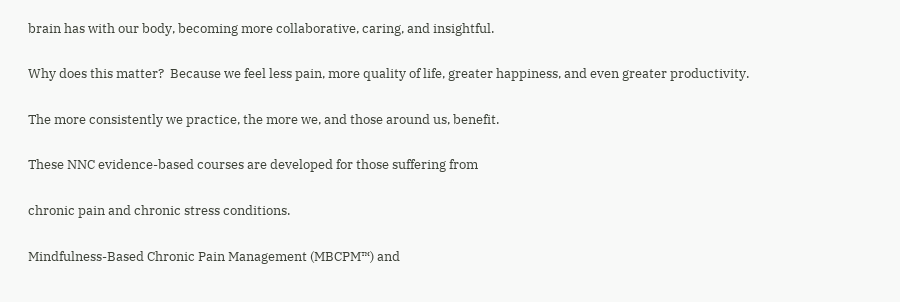brain has with our body, becoming more collaborative, caring, and insightful.

Why does this matter?  Because we feel less pain, more quality of life, greater happiness, and even greater productivity.

The more consistently we practice, the more we, and those around us, benefit.

These NNC evidence-based courses are developed for those suffering from

chronic pain and chronic stress conditions.

Mindfulness-Based Chronic Pain Management (MBCPM™) and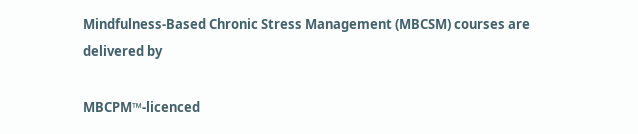Mindfulness-Based Chronic Stress Management (MBCSM) courses are delivered by

MBCPM™-licenced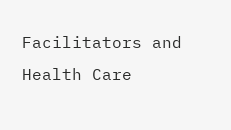Facilitators and Health Care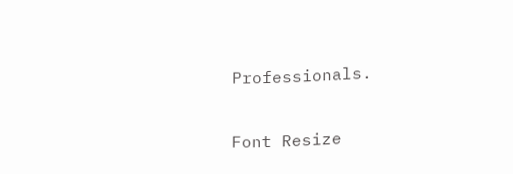Professionals.

Font Resize